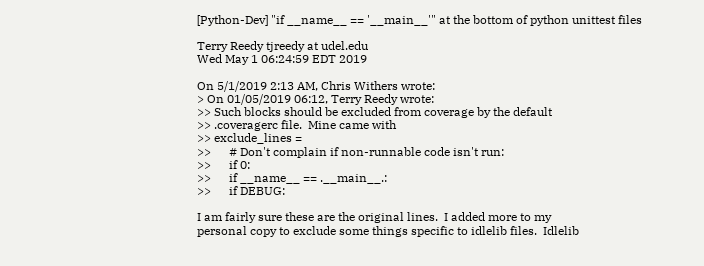[Python-Dev] "if __name__ == '__main__'" at the bottom of python unittest files

Terry Reedy tjreedy at udel.edu
Wed May 1 06:24:59 EDT 2019

On 5/1/2019 2:13 AM, Chris Withers wrote:
> On 01/05/2019 06:12, Terry Reedy wrote:
>> Such blocks should be excluded from coverage by the default
>> .coveragerc file.  Mine came with
>> exclude_lines =
>>      # Don't complain if non-runnable code isn't run:
>>      if 0:
>>      if __name__ == .__main__.:
>>      if DEBUG:

I am fairly sure these are the original lines.  I added more to my
personal copy to exclude some things specific to idlelib files.  Idlelib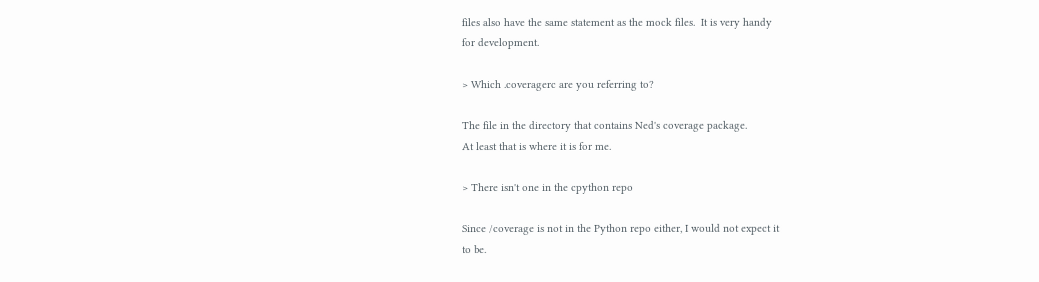files also have the same statement as the mock files.  It is very handy
for development.

> Which .coveragerc are you referring to?

The file in the directory that contains Ned's coverage package.
At least that is where it is for me.

> There isn't one in the cpython repo

Since /coverage is not in the Python repo either, I would not expect it
to be.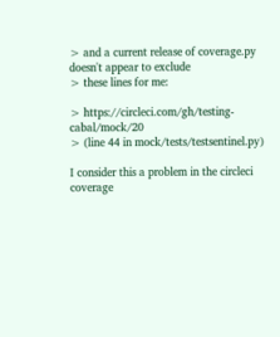> and a current release of coverage.py doesn't appear to exclude
> these lines for me:

> https://circleci.com/gh/testing-cabal/mock/20
> (line 44 in mock/tests/testsentinel.py)

I consider this a problem in the circleci coverage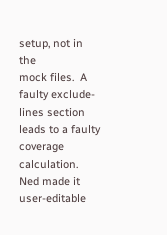setup, not in the
mock files.  A faulty exclude-lines section leads to a faulty coverage
calculation.  Ned made it user-editable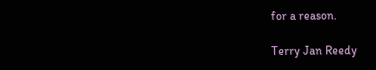for a reason.

Terry Jan Reedy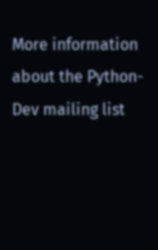More information about the Python-Dev mailing list